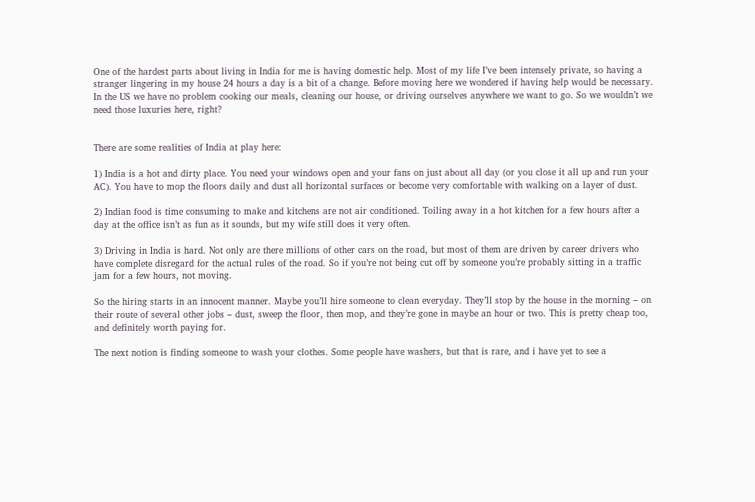One of the hardest parts about living in India for me is having domestic help. Most of my life I’ve been intensely private, so having a stranger lingering in my house 24 hours a day is a bit of a change. Before moving here we wondered if having help would be necessary. In the US we have no problem cooking our meals, cleaning our house, or driving ourselves anywhere we want to go. So we wouldn’t we need those luxuries here, right?


There are some realities of India at play here:

1) India is a hot and dirty place. You need your windows open and your fans on just about all day (or you close it all up and run your AC). You have to mop the floors daily and dust all horizontal surfaces or become very comfortable with walking on a layer of dust.

2) Indian food is time consuming to make and kitchens are not air conditioned. Toiling away in a hot kitchen for a few hours after a day at the office isn’t as fun as it sounds, but my wife still does it very often.

3) Driving in India is hard. Not only are there millions of other cars on the road, but most of them are driven by career drivers who have complete disregard for the actual rules of the road. So if you’re not being cut off by someone you’re probably sitting in a traffic jam for a few hours, not moving.

So the hiring starts in an innocent manner. Maybe you’ll hire someone to clean everyday. They’ll stop by the house in the morning – on their route of several other jobs – dust, sweep the floor, then mop, and they’re gone in maybe an hour or two. This is pretty cheap too, and definitely worth paying for.

The next notion is finding someone to wash your clothes. Some people have washers, but that is rare, and i have yet to see a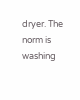dryer. The norm is washing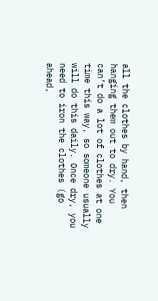all the clothes by hand, then hanging them out to dry. You can’t do a lot of clothes at one time this way, so someone usually will do this daily. Once dry, you need to iron the clothes (go ahead,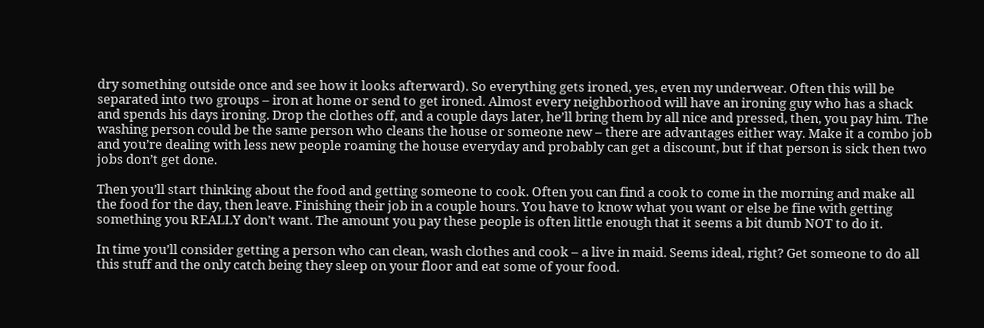dry something outside once and see how it looks afterward). So everything gets ironed, yes, even my underwear. Often this will be separated into two groups – iron at home or send to get ironed. Almost every neighborhood will have an ironing guy who has a shack and spends his days ironing. Drop the clothes off, and a couple days later, he’ll bring them by all nice and pressed, then, you pay him. The washing person could be the same person who cleans the house or someone new – there are advantages either way. Make it a combo job and you’re dealing with less new people roaming the house everyday and probably can get a discount, but if that person is sick then two jobs don’t get done.

Then you’ll start thinking about the food and getting someone to cook. Often you can find a cook to come in the morning and make all the food for the day, then leave. Finishing their job in a couple hours. You have to know what you want or else be fine with getting something you REALLY don’t want. The amount you pay these people is often little enough that it seems a bit dumb NOT to do it.

In time you’ll consider getting a person who can clean, wash clothes and cook – a live in maid. Seems ideal, right? Get someone to do all this stuff and the only catch being they sleep on your floor and eat some of your food.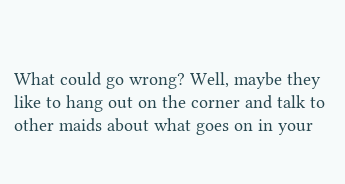What could go wrong? Well, maybe they like to hang out on the corner and talk to other maids about what goes on in your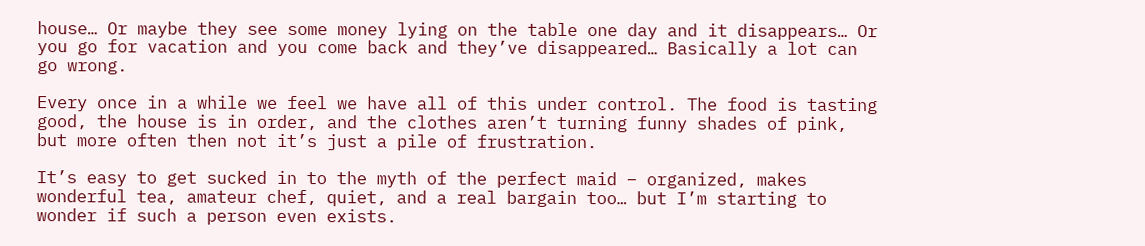house… Or maybe they see some money lying on the table one day and it disappears… Or you go for vacation and you come back and they’ve disappeared… Basically a lot can go wrong.

Every once in a while we feel we have all of this under control. The food is tasting good, the house is in order, and the clothes aren’t turning funny shades of pink, but more often then not it’s just a pile of frustration.

It’s easy to get sucked in to the myth of the perfect maid – organized, makes wonderful tea, amateur chef, quiet, and a real bargain too… but I’m starting to wonder if such a person even exists.